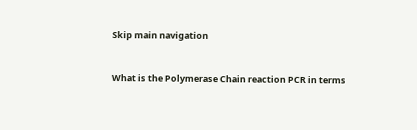Skip main navigation


What is the Polymerase Chain reaction PCR in terms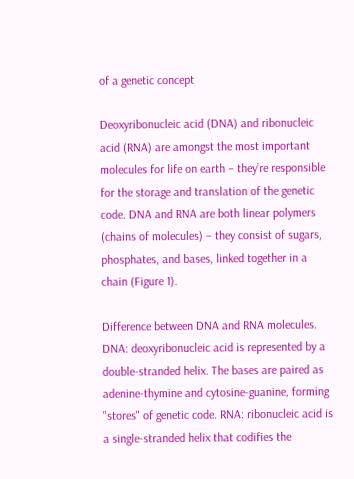of a genetic concept

Deoxyribonucleic acid (DNA) and ribonucleic acid (RNA) are amongst the most important molecules for life on earth – they’re responsible for the storage and translation of the genetic code. DNA and RNA are both linear polymers (chains of molecules) – they consist of sugars, phosphates, and bases, linked together in a chain (Figure 1).

Difference between DNA and RNA molecules. DNA: deoxyribonucleic acid is represented by a double-stranded helix. The bases are paired as adenine-thymine and cytosine-guanine, forming "stores" of genetic code. RNA: ribonucleic acid is a single-stranded helix that codifies the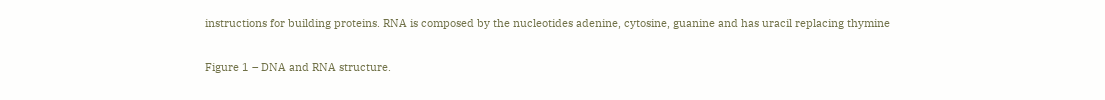instructions for building proteins. RNA is composed by the nucleotides adenine, cytosine, guanine and has uracil replacing thymine

Figure 1 – DNA and RNA structure.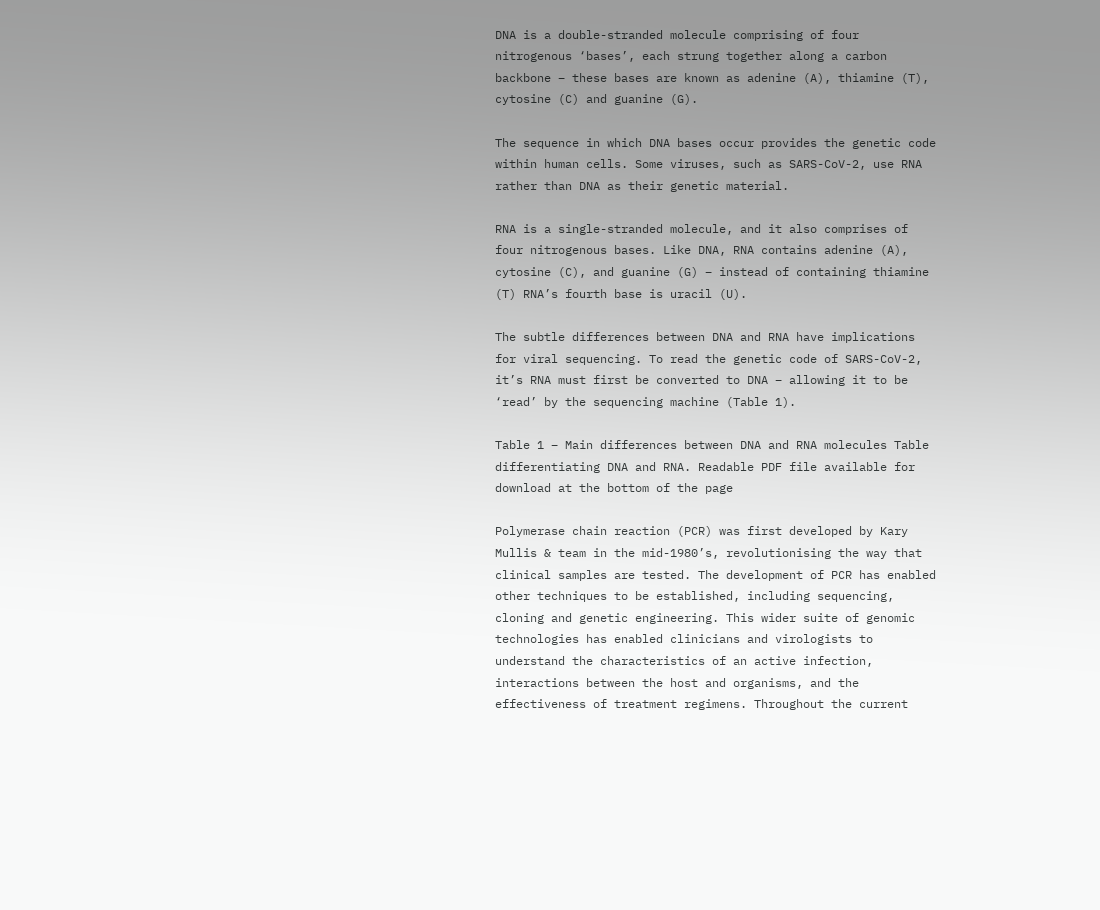DNA is a double-stranded molecule comprising of four nitrogenous ‘bases’, each strung together along a carbon backbone – these bases are known as adenine (A), thiamine (T), cytosine (C) and guanine (G).

The sequence in which DNA bases occur provides the genetic code within human cells. Some viruses, such as SARS-CoV-2, use RNA rather than DNA as their genetic material.

RNA is a single-stranded molecule, and it also comprises of four nitrogenous bases. Like DNA, RNA contains adenine (A), cytosine (C), and guanine (G) – instead of containing thiamine (T) RNA’s fourth base is uracil (U).

The subtle differences between DNA and RNA have implications for viral sequencing. To read the genetic code of SARS-CoV-2, it’s RNA must first be converted to DNA – allowing it to be ‘read’ by the sequencing machine (Table 1).

Table 1 – Main differences between DNA and RNA molecules Table differentiating DNA and RNA. Readable PDF file available for download at the bottom of the page

Polymerase chain reaction (PCR) was first developed by Kary Mullis & team in the mid-1980’s, revolutionising the way that clinical samples are tested. The development of PCR has enabled other techniques to be established, including sequencing, cloning and genetic engineering. This wider suite of genomic technologies has enabled clinicians and virologists to understand the characteristics of an active infection, interactions between the host and organisms, and the effectiveness of treatment regimens. Throughout the current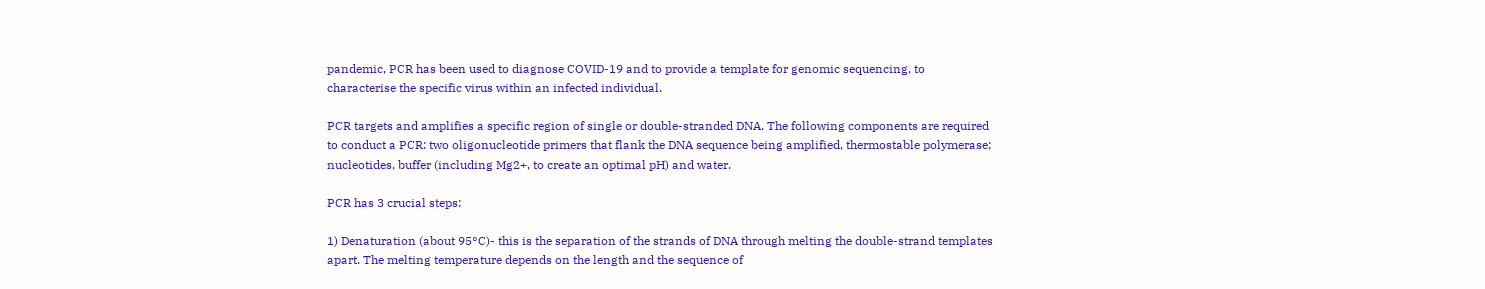pandemic, PCR has been used to diagnose COVID-19 and to provide a template for genomic sequencing, to characterise the specific virus within an infected individual.

PCR targets and amplifies a specific region of single or double-stranded DNA. The following components are required to conduct a PCR: two oligonucleotide primers that flank the DNA sequence being amplified, thermostable polymerase; nucleotides, buffer (including Mg2+, to create an optimal pH) and water.

PCR has 3 crucial steps:

1) Denaturation (about 95°C)- this is the separation of the strands of DNA through melting the double-strand templates apart. The melting temperature depends on the length and the sequence of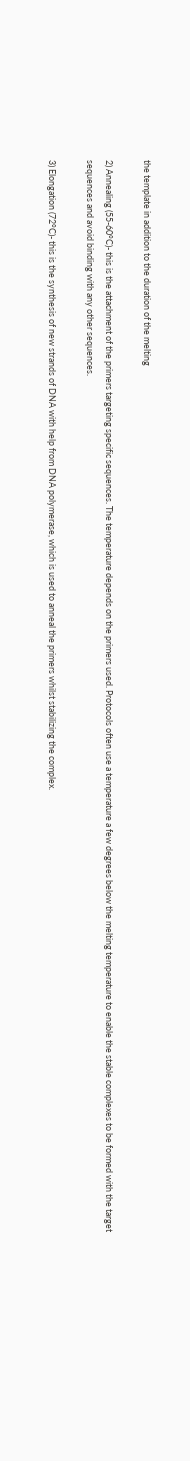the template in addition to the duration of the melting

2) Annealing (55-60°C)- this is the attachment of the primers targeting specific sequences. The temperature depends on the primers used. Protocols often use a temperature a few degrees below the melting temperature to enable the stable complexes to be formed with the target sequences and avoid binding with any other sequences.

3) Elongation (72°C)- this is the synthesis of new strands of DNA with help from DNA polymerase, which is used to anneal the primers whilst stabilizing the complex.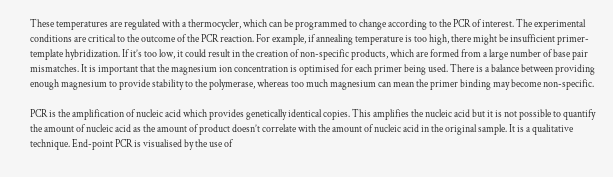These temperatures are regulated with a thermocycler, which can be programmed to change according to the PCR of interest. The experimental conditions are critical to the outcome of the PCR reaction. For example, if annealing temperature is too high, there might be insufficient primer-template hybridization. If it’s too low, it could result in the creation of non-specific products, which are formed from a large number of base pair mismatches. It is important that the magnesium ion concentration is optimised for each primer being used. There is a balance between providing enough magnesium to provide stability to the polymerase, whereas too much magnesium can mean the primer binding may become non-specific.

PCR is the amplification of nucleic acid which provides genetically identical copies. This amplifies the nucleic acid but it is not possible to quantify the amount of nucleic acid as the amount of product doesn’t correlate with the amount of nucleic acid in the original sample. It is a qualitative technique. End-point PCR is visualised by the use of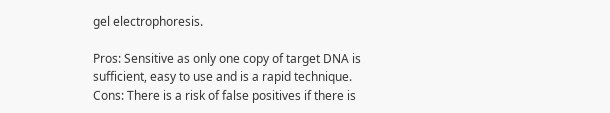gel electrophoresis.

Pros: Sensitive as only one copy of target DNA is sufficient, easy to use and is a rapid technique. Cons: There is a risk of false positives if there is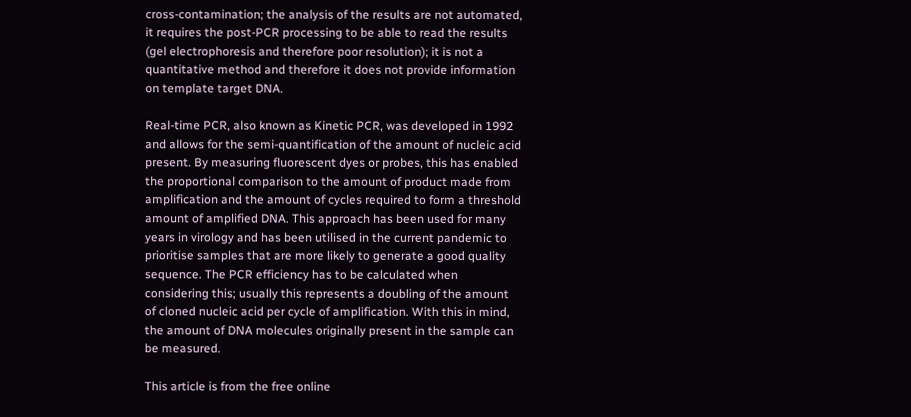cross-contamination; the analysis of the results are not automated, it requires the post-PCR processing to be able to read the results (gel electrophoresis and therefore poor resolution); it is not a quantitative method and therefore it does not provide information on template target DNA.

Real-time PCR, also known as Kinetic PCR, was developed in 1992 and allows for the semi-quantification of the amount of nucleic acid present. By measuring fluorescent dyes or probes, this has enabled the proportional comparison to the amount of product made from amplification and the amount of cycles required to form a threshold amount of amplified DNA. This approach has been used for many years in virology and has been utilised in the current pandemic to prioritise samples that are more likely to generate a good quality sequence. The PCR efficiency has to be calculated when considering this; usually this represents a doubling of the amount of cloned nucleic acid per cycle of amplification. With this in mind, the amount of DNA molecules originally present in the sample can be measured.

This article is from the free online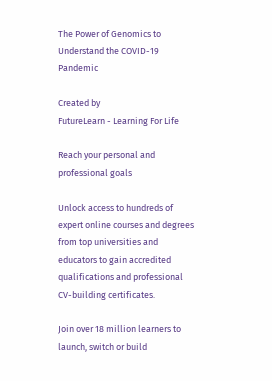The Power of Genomics to Understand the COVID-19 Pandemic

Created by
FutureLearn - Learning For Life

Reach your personal and professional goals

Unlock access to hundreds of expert online courses and degrees from top universities and educators to gain accredited qualifications and professional CV-building certificates.

Join over 18 million learners to launch, switch or build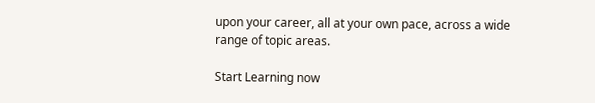upon your career, all at your own pace, across a wide range of topic areas.

Start Learning now